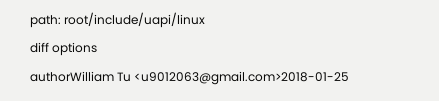path: root/include/uapi/linux
diff options
authorWilliam Tu <u9012063@gmail.com>2018-01-25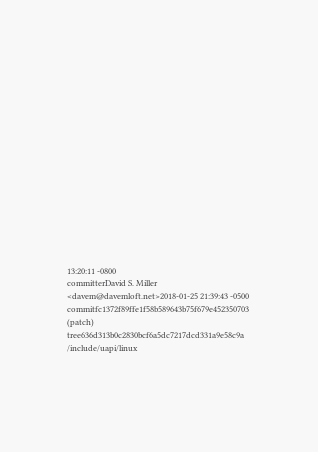13:20:11 -0800
committerDavid S. Miller <davem@davemloft.net>2018-01-25 21:39:43 -0500
commitfc1372f89ffe1f58b589643b75f679e452350703 (patch)
tree636d313b0c2830bcf6a5dc7217dcd331a9e58c9a /include/uapi/linux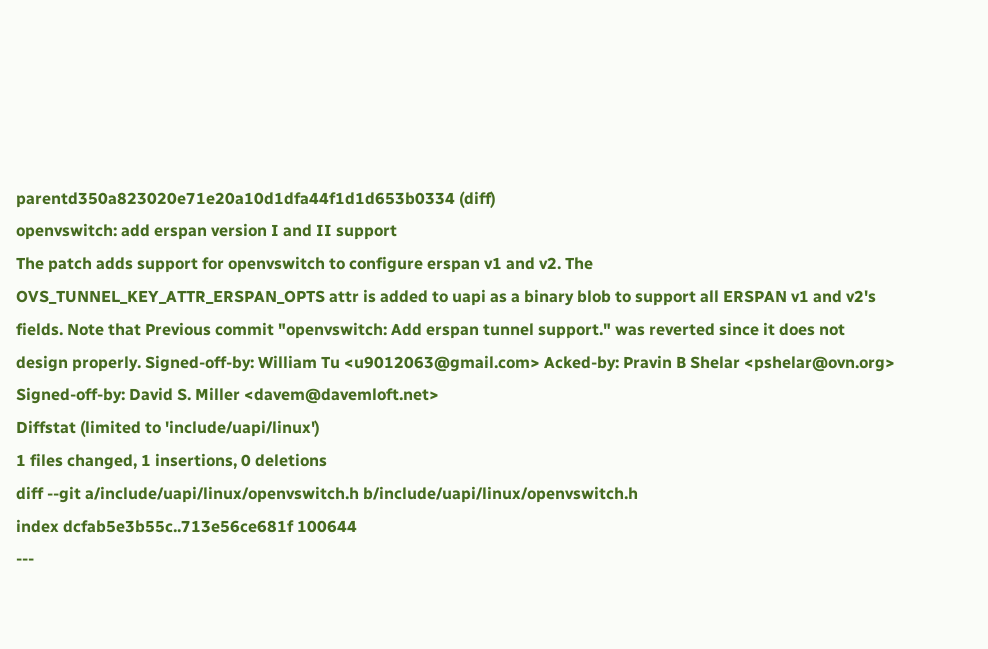parentd350a823020e71e20a10d1dfa44f1d1d653b0334 (diff)
openvswitch: add erspan version I and II support
The patch adds support for openvswitch to configure erspan v1 and v2. The OVS_TUNNEL_KEY_ATTR_ERSPAN_OPTS attr is added to uapi as a binary blob to support all ERSPAN v1 and v2's fields. Note that Previous commit "openvswitch: Add erspan tunnel support." was reverted since it does not design properly. Signed-off-by: William Tu <u9012063@gmail.com> Acked-by: Pravin B Shelar <pshelar@ovn.org> Signed-off-by: David S. Miller <davem@davemloft.net>
Diffstat (limited to 'include/uapi/linux')
1 files changed, 1 insertions, 0 deletions
diff --git a/include/uapi/linux/openvswitch.h b/include/uapi/linux/openvswitch.h
index dcfab5e3b55c..713e56ce681f 100644
---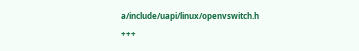a/include/uapi/linux/openvswitch.h
+++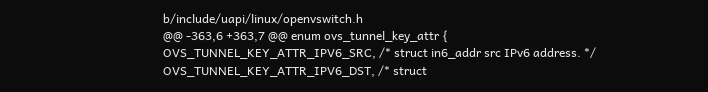b/include/uapi/linux/openvswitch.h
@@ -363,6 +363,7 @@ enum ovs_tunnel_key_attr {
OVS_TUNNEL_KEY_ATTR_IPV6_SRC, /* struct in6_addr src IPv6 address. */
OVS_TUNNEL_KEY_ATTR_IPV6_DST, /* struct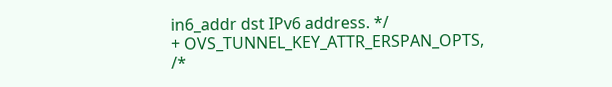in6_addr dst IPv6 address. */
+ OVS_TUNNEL_KEY_ATTR_ERSPAN_OPTS, /*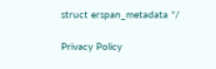struct erspan_metadata */

Privacy Policy